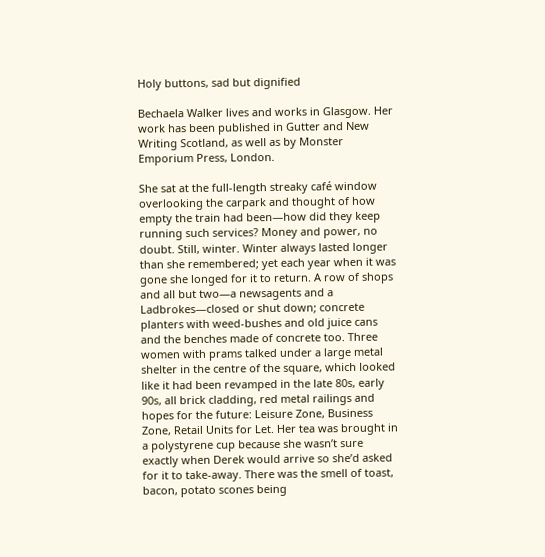Holy buttons, sad but dignified

Bechaela Walker lives and works in Glasgow. Her work has been published in Gutter and New Writing Scotland, as well as by Monster Emporium Press, London.

She sat at the full-length streaky café window overlooking the carpark and thought of how empty the train had been—how did they keep running such services? Money and power, no doubt. Still, winter. Winter always lasted longer than she remembered; yet each year when it was gone she longed for it to return. A row of shops and all but two—a newsagents and a Ladbrokes—closed or shut down; concrete planters with weed-bushes and old juice cans and the benches made of concrete too. Three women with prams talked under a large metal shelter in the centre of the square, which looked like it had been revamped in the late 80s, early 90s, all brick cladding, red metal railings and hopes for the future: Leisure Zone, Business Zone, Retail Units for Let. Her tea was brought in a polystyrene cup because she wasn’t sure exactly when Derek would arrive so she’d asked for it to take-away. There was the smell of toast, bacon, potato scones being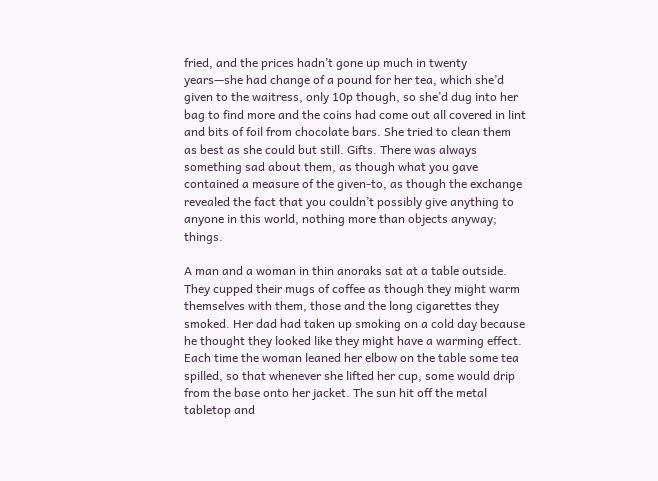fried, and the prices hadn’t gone up much in twenty years—she had change of a pound for her tea, which she’d given to the waitress, only 10p though, so she’d dug into her bag to find more and the coins had come out all covered in lint and bits of foil from chocolate bars. She tried to clean them as best as she could but still. Gifts. There was always something sad about them, as though what you gave contained a measure of the given-to, as though the exchange revealed the fact that you couldn’t possibly give anything to anyone in this world, nothing more than objects anyway; things.

A man and a woman in thin anoraks sat at a table outside. They cupped their mugs of coffee as though they might warm themselves with them, those and the long cigarettes they smoked. Her dad had taken up smoking on a cold day because he thought they looked like they might have a warming effect. Each time the woman leaned her elbow on the table some tea spilled, so that whenever she lifted her cup, some would drip from the base onto her jacket. The sun hit off the metal tabletop and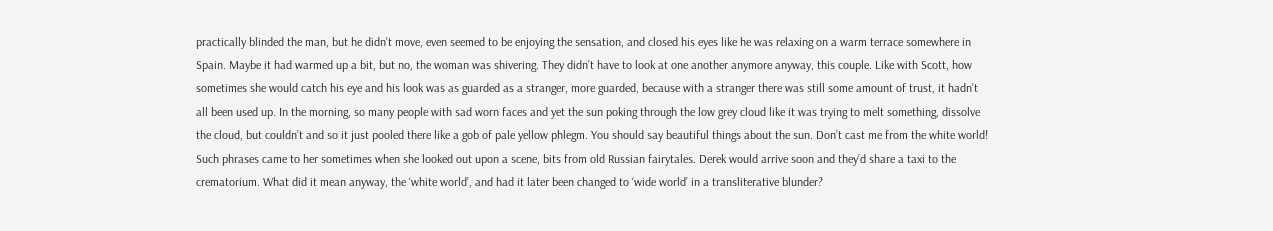practically blinded the man, but he didn’t move, even seemed to be enjoying the sensation, and closed his eyes like he was relaxing on a warm terrace somewhere in Spain. Maybe it had warmed up a bit, but no, the woman was shivering. They didn’t have to look at one another anymore anyway, this couple. Like with Scott, how sometimes she would catch his eye and his look was as guarded as a stranger, more guarded, because with a stranger there was still some amount of trust, it hadn’t all been used up. In the morning, so many people with sad worn faces and yet the sun poking through the low grey cloud like it was trying to melt something, dissolve the cloud, but couldn’t and so it just pooled there like a gob of pale yellow phlegm. You should say beautiful things about the sun. Don’t cast me from the white world! Such phrases came to her sometimes when she looked out upon a scene, bits from old Russian fairytales. Derek would arrive soon and they’d share a taxi to the crematorium. What did it mean anyway, the ‘white world’, and had it later been changed to ‘wide world’ in a transliterative blunder?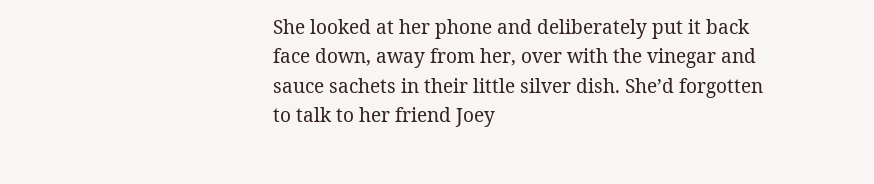She looked at her phone and deliberately put it back face down, away from her, over with the vinegar and sauce sachets in their little silver dish. She’d forgotten to talk to her friend Joey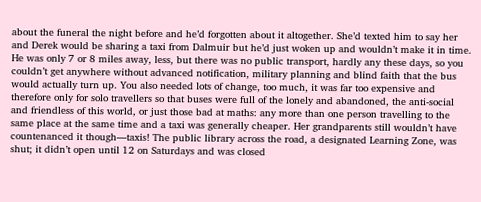about the funeral the night before and he’d forgotten about it altogether. She’d texted him to say her and Derek would be sharing a taxi from Dalmuir but he’d just woken up and wouldn’t make it in time. He was only 7 or 8 miles away, less, but there was no public transport, hardly any these days, so you couldn’t get anywhere without advanced notification, military planning and blind faith that the bus would actually turn up. You also needed lots of change, too much, it was far too expensive and therefore only for solo travellers so that buses were full of the lonely and abandoned, the anti-social and friendless of this world, or just those bad at maths: any more than one person travelling to the same place at the same time and a taxi was generally cheaper. Her grandparents still wouldn’t have countenanced it though—taxis! The public library across the road, a designated Learning Zone, was shut; it didn’t open until 12 on Saturdays and was closed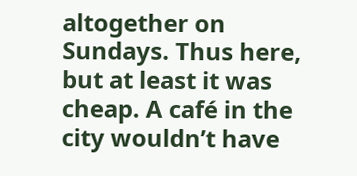altogether on Sundays. Thus here, but at least it was cheap. A café in the city wouldn’t have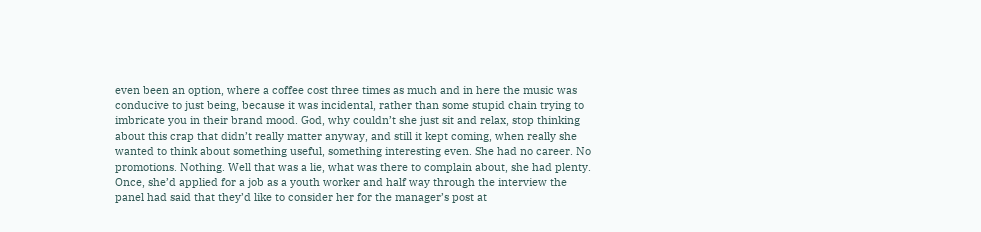even been an option, where a coffee cost three times as much and in here the music was conducive to just being, because it was incidental, rather than some stupid chain trying to imbricate you in their brand mood. God, why couldn’t she just sit and relax, stop thinking about this crap that didn’t really matter anyway, and still it kept coming, when really she wanted to think about something useful, something interesting even. She had no career. No promotions. Nothing. Well that was a lie, what was there to complain about, she had plenty. Once, she’d applied for a job as a youth worker and half way through the interview the panel had said that they’d like to consider her for the manager’s post at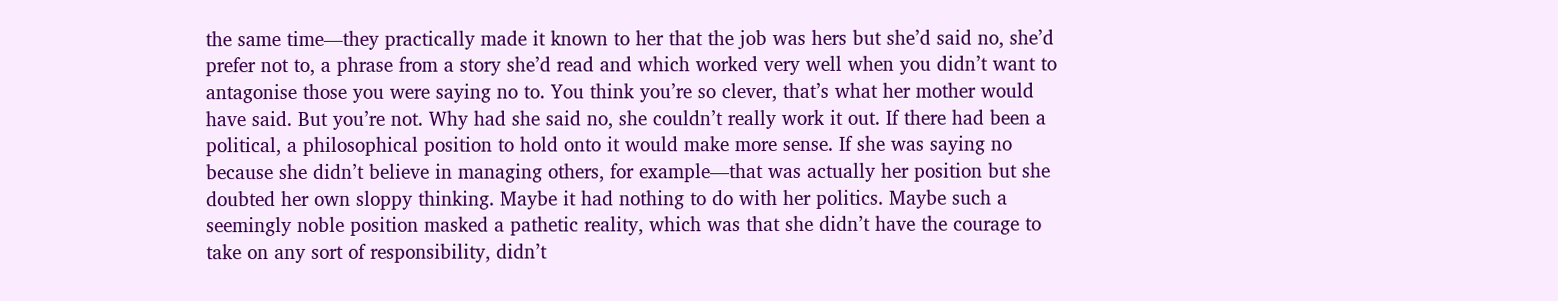the same time—they practically made it known to her that the job was hers but she’d said no, she’d prefer not to, a phrase from a story she’d read and which worked very well when you didn’t want to antagonise those you were saying no to. You think you’re so clever, that’s what her mother would have said. But you’re not. Why had she said no, she couldn’t really work it out. If there had been a political, a philosophical position to hold onto it would make more sense. If she was saying no because she didn’t believe in managing others, for example—that was actually her position but she doubted her own sloppy thinking. Maybe it had nothing to do with her politics. Maybe such a seemingly noble position masked a pathetic reality, which was that she didn’t have the courage to take on any sort of responsibility, didn’t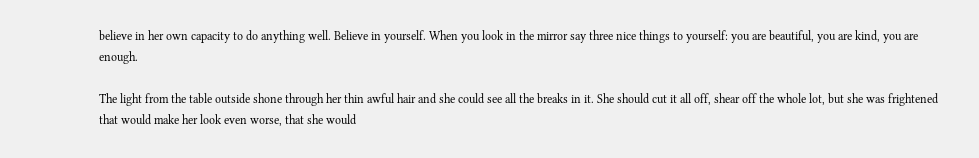believe in her own capacity to do anything well. Believe in yourself. When you look in the mirror say three nice things to yourself: you are beautiful, you are kind, you are enough.

The light from the table outside shone through her thin awful hair and she could see all the breaks in it. She should cut it all off, shear off the whole lot, but she was frightened that would make her look even worse, that she would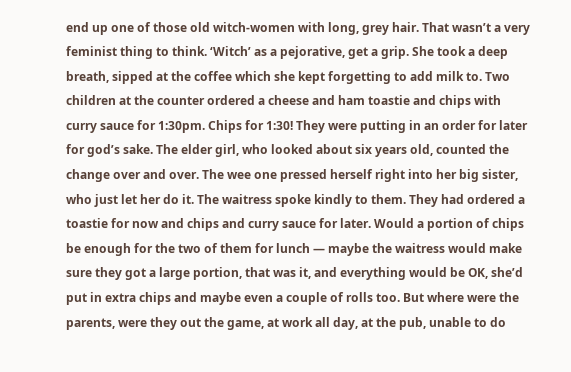end up one of those old witch-women with long, grey hair. That wasn’t a very feminist thing to think. ‘Witch’ as a pejorative, get a grip. She took a deep breath, sipped at the coffee which she kept forgetting to add milk to. Two children at the counter ordered a cheese and ham toastie and chips with curry sauce for 1:30pm. Chips for 1:30! They were putting in an order for later for god’s sake. The elder girl, who looked about six years old, counted the change over and over. The wee one pressed herself right into her big sister, who just let her do it. The waitress spoke kindly to them. They had ordered a toastie for now and chips and curry sauce for later. Would a portion of chips be enough for the two of them for lunch — maybe the waitress would make sure they got a large portion, that was it, and everything would be OK, she’d put in extra chips and maybe even a couple of rolls too. But where were the parents, were they out the game, at work all day, at the pub, unable to do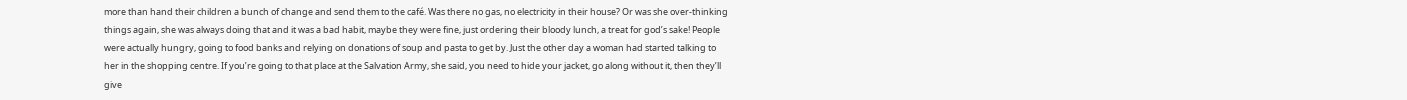more than hand their children a bunch of change and send them to the café. Was there no gas, no electricity in their house? Or was she over-thinking things again, she was always doing that and it was a bad habit, maybe they were fine, just ordering their bloody lunch, a treat for god’s sake! People were actually hungry, going to food banks and relying on donations of soup and pasta to get by. Just the other day a woman had started talking to her in the shopping centre. If you’re going to that place at the Salvation Army, she said, you need to hide your jacket, go along without it, then they’ll give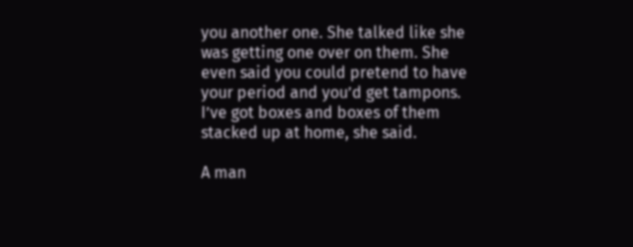you another one. She talked like she was getting one over on them. She even said you could pretend to have your period and you’d get tampons. I’ve got boxes and boxes of them stacked up at home, she said.

A man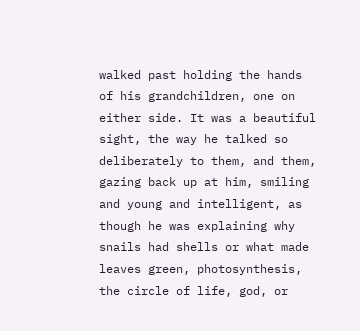walked past holding the hands of his grandchildren, one on either side. It was a beautiful sight, the way he talked so deliberately to them, and them, gazing back up at him, smiling and young and intelligent, as though he was explaining why snails had shells or what made leaves green, photosynthesis, the circle of life, god, or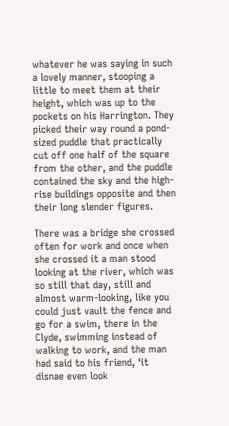whatever he was saying in such a lovely manner, stooping a little to meet them at their height, which was up to the pockets on his Harrington. They picked their way round a pond-sized puddle that practically cut off one half of the square from the other, and the puddle contained the sky and the high-rise buildings opposite and then their long slender figures.

There was a bridge she crossed often for work and once when she crossed it a man stood looking at the river, which was so still that day, still and almost warm-looking, like you could just vault the fence and go for a swim, there in the Clyde, swimming instead of walking to work, and the man had said to his friend, ‘it disnae even look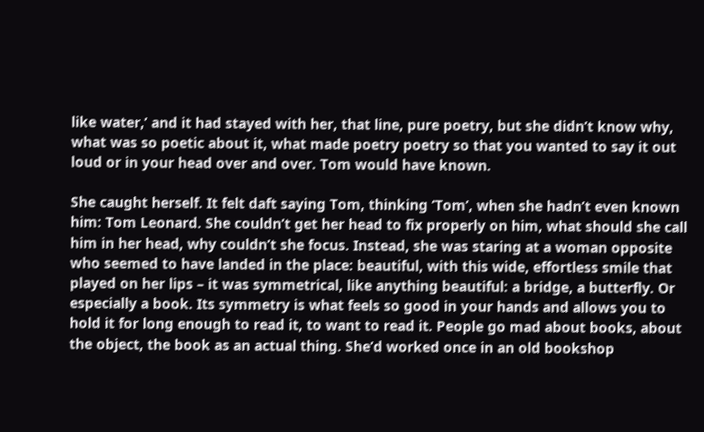like water,’ and it had stayed with her, that line, pure poetry, but she didn’t know why, what was so poetic about it, what made poetry poetry so that you wanted to say it out loud or in your head over and over. Tom would have known.

She caught herself. It felt daft saying Tom, thinking ‘Tom’, when she hadn’t even known him: Tom Leonard. She couldn’t get her head to fix properly on him, what should she call him in her head, why couldn’t she focus. Instead, she was staring at a woman opposite who seemed to have landed in the place: beautiful, with this wide, effortless smile that played on her lips – it was symmetrical, like anything beautiful: a bridge, a butterfly. Or especially a book. Its symmetry is what feels so good in your hands and allows you to hold it for long enough to read it, to want to read it. People go mad about books, about the object, the book as an actual thing. She’d worked once in an old bookshop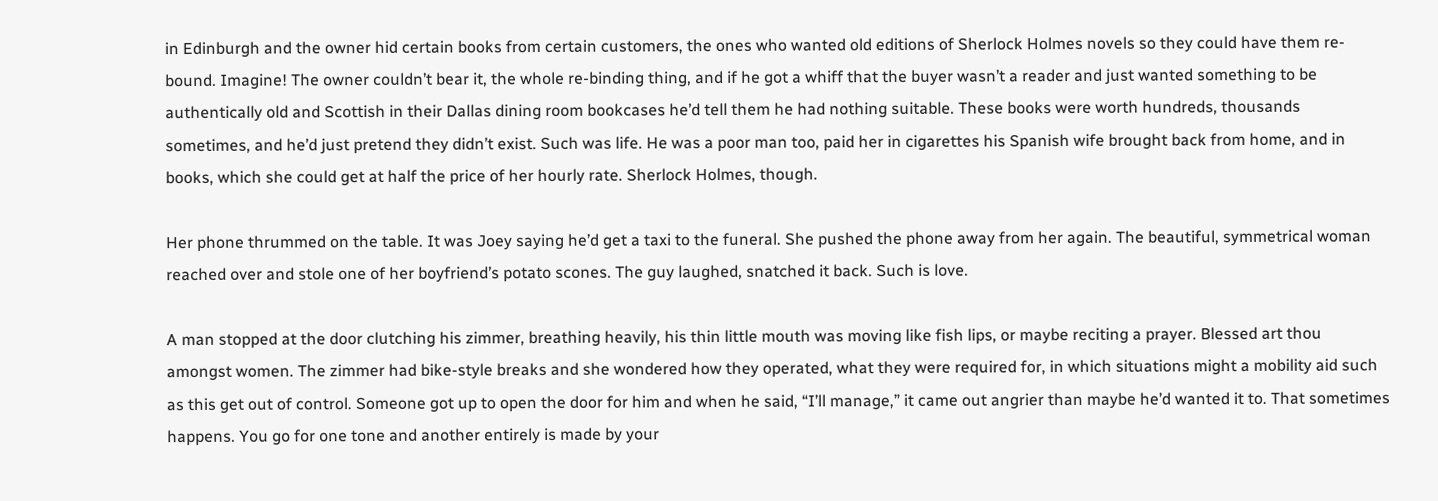in Edinburgh and the owner hid certain books from certain customers, the ones who wanted old editions of Sherlock Holmes novels so they could have them re-bound. Imagine! The owner couldn’t bear it, the whole re-binding thing, and if he got a whiff that the buyer wasn’t a reader and just wanted something to be authentically old and Scottish in their Dallas dining room bookcases he’d tell them he had nothing suitable. These books were worth hundreds, thousands sometimes, and he’d just pretend they didn’t exist. Such was life. He was a poor man too, paid her in cigarettes his Spanish wife brought back from home, and in books, which she could get at half the price of her hourly rate. Sherlock Holmes, though.

Her phone thrummed on the table. It was Joey saying he’d get a taxi to the funeral. She pushed the phone away from her again. The beautiful, symmetrical woman reached over and stole one of her boyfriend’s potato scones. The guy laughed, snatched it back. Such is love.

A man stopped at the door clutching his zimmer, breathing heavily, his thin little mouth was moving like fish lips, or maybe reciting a prayer. Blessed art thou amongst women. The zimmer had bike-style breaks and she wondered how they operated, what they were required for, in which situations might a mobility aid such as this get out of control. Someone got up to open the door for him and when he said, “I’ll manage,” it came out angrier than maybe he’d wanted it to. That sometimes happens. You go for one tone and another entirely is made by your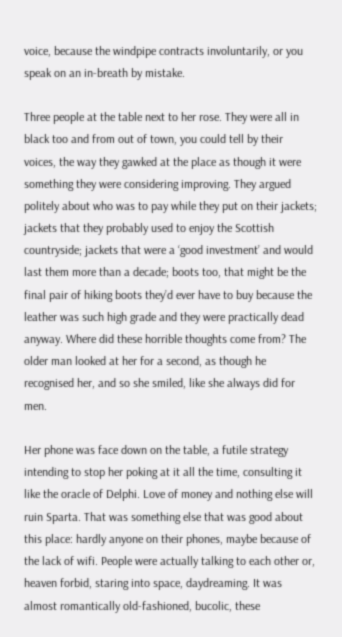voice, because the windpipe contracts involuntarily, or you speak on an in-breath by mistake.

Three people at the table next to her rose. They were all in black too and from out of town, you could tell by their voices, the way they gawked at the place as though it were something they were considering improving. They argued politely about who was to pay while they put on their jackets; jackets that they probably used to enjoy the Scottish countryside; jackets that were a ‘good investment’ and would last them more than a decade; boots too, that might be the final pair of hiking boots they’d ever have to buy because the leather was such high grade and they were practically dead anyway. Where did these horrible thoughts come from? The older man looked at her for a second, as though he recognised her, and so she smiled, like she always did for men.

Her phone was face down on the table, a futile strategy intending to stop her poking at it all the time, consulting it like the oracle of Delphi. Love of money and nothing else will ruin Sparta. That was something else that was good about this place: hardly anyone on their phones, maybe because of the lack of wifi. People were actually talking to each other or, heaven forbid, staring into space, daydreaming. It was almost romantically old-fashioned, bucolic, these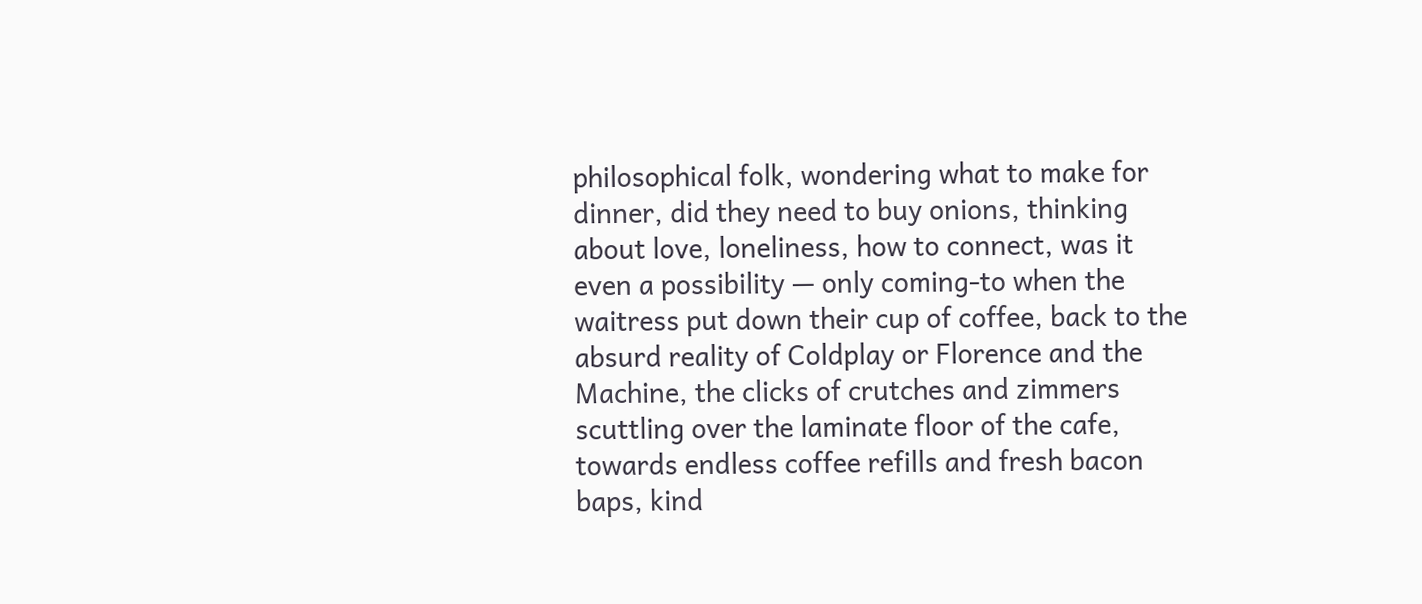philosophical folk, wondering what to make for dinner, did they need to buy onions, thinking about love, loneliness, how to connect, was it even a possibility — only coming-to when the waitress put down their cup of coffee, back to the absurd reality of Coldplay or Florence and the Machine, the clicks of crutches and zimmers scuttling over the laminate floor of the cafe, towards endless coffee refills and fresh bacon baps, kind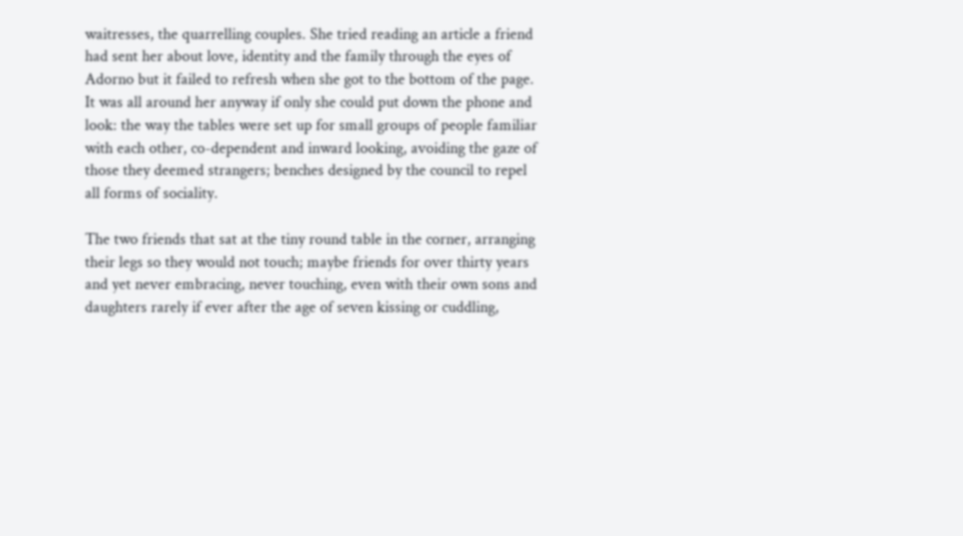waitresses, the quarrelling couples. She tried reading an article a friend had sent her about love, identity and the family through the eyes of Adorno but it failed to refresh when she got to the bottom of the page. It was all around her anyway if only she could put down the phone and look: the way the tables were set up for small groups of people familiar with each other, co-dependent and inward looking, avoiding the gaze of those they deemed strangers; benches designed by the council to repel all forms of sociality.

The two friends that sat at the tiny round table in the corner, arranging their legs so they would not touch; maybe friends for over thirty years and yet never embracing, never touching, even with their own sons and daughters rarely if ever after the age of seven kissing or cuddling,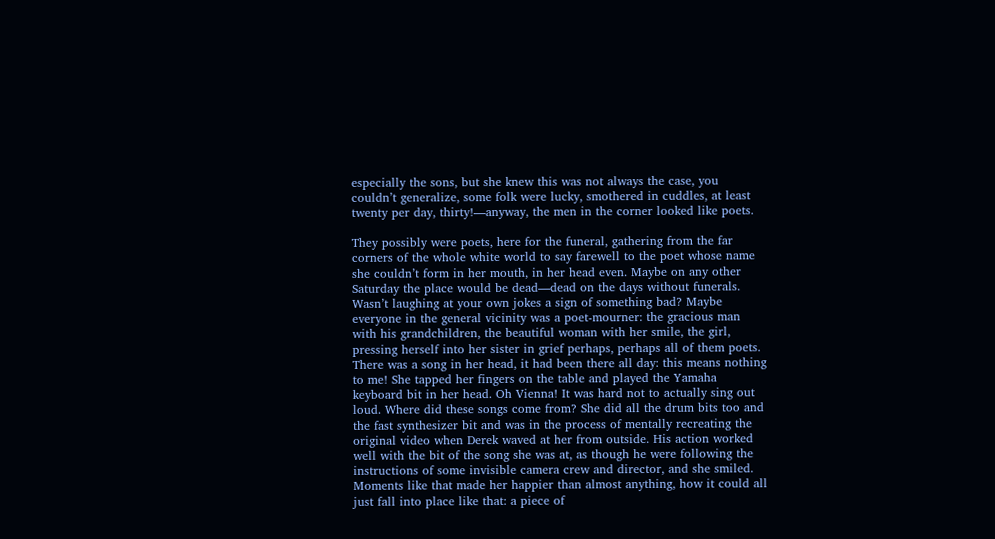especially the sons, but she knew this was not always the case, you couldn’t generalize, some folk were lucky, smothered in cuddles, at least twenty per day, thirty!—anyway, the men in the corner looked like poets.

They possibly were poets, here for the funeral, gathering from the far corners of the whole white world to say farewell to the poet whose name she couldn’t form in her mouth, in her head even. Maybe on any other Saturday the place would be dead—dead on the days without funerals. Wasn’t laughing at your own jokes a sign of something bad? Maybe everyone in the general vicinity was a poet-mourner: the gracious man with his grandchildren, the beautiful woman with her smile, the girl, pressing herself into her sister in grief perhaps, perhaps all of them poets. There was a song in her head, it had been there all day: this means nothing to me! She tapped her fingers on the table and played the Yamaha keyboard bit in her head. Oh Vienna! It was hard not to actually sing out loud. Where did these songs come from? She did all the drum bits too and the fast synthesizer bit and was in the process of mentally recreating the original video when Derek waved at her from outside. His action worked well with the bit of the song she was at, as though he were following the instructions of some invisible camera crew and director, and she smiled. Moments like that made her happier than almost anything, how it could all just fall into place like that: a piece of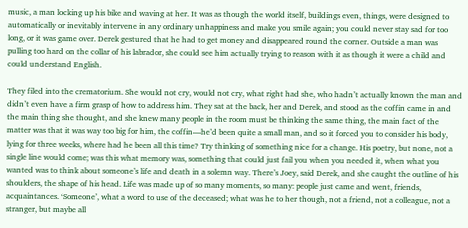music, a man locking up his bike and waving at her. It was as though the world itself, buildings even, things, were designed to automatically or inevitably intervene in any ordinary unhappiness and make you smile again; you could never stay sad for too long, or it was game over. Derek gestured that he had to get money and disappeared round the corner. Outside a man was pulling too hard on the collar of his labrador, she could see him actually trying to reason with it as though it were a child and could understand English.

They filed into the crematorium. She would not cry, would not cry, what right had she, who hadn’t actually known the man and didn’t even have a firm grasp of how to address him. They sat at the back, her and Derek, and stood as the coffin came in and the main thing she thought, and she knew many people in the room must be thinking the same thing, the main fact of the matter was that it was way too big for him, the coffin—he’d been quite a small man, and so it forced you to consider his body, lying for three weeks, where had he been all this time? Try thinking of something nice for a change. His poetry, but none, not a single line would come; was this what memory was, something that could just fail you when you needed it, when what you wanted was to think about someone’s life and death in a solemn way. There’s Joey, said Derek, and she caught the outline of his shoulders, the shape of his head. Life was made up of so many moments, so many: people just came and went, friends, acquaintances. ‘Someone’, what a word to use of the deceased; what was he to her though, not a friend, not a colleague, not a stranger, but maybe all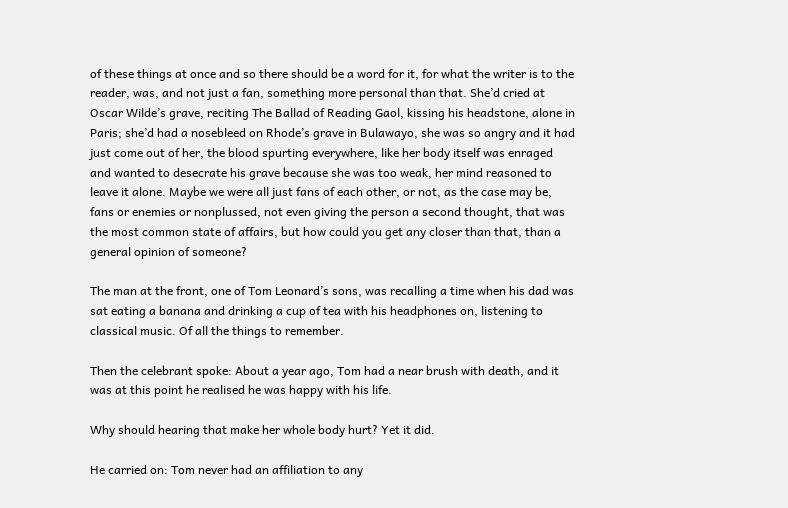of these things at once and so there should be a word for it, for what the writer is to the reader, was, and not just a fan, something more personal than that. She’d cried at Oscar Wilde’s grave, reciting The Ballad of Reading Gaol, kissing his headstone, alone in Paris; she’d had a nosebleed on Rhode’s grave in Bulawayo, she was so angry and it had just come out of her, the blood spurting everywhere, like her body itself was enraged and wanted to desecrate his grave because she was too weak, her mind reasoned to leave it alone. Maybe we were all just fans of each other, or not, as the case may be, fans or enemies or nonplussed, not even giving the person a second thought, that was the most common state of affairs, but how could you get any closer than that, than a general opinion of someone?

The man at the front, one of Tom Leonard’s sons, was recalling a time when his dad was sat eating a banana and drinking a cup of tea with his headphones on, listening to classical music. Of all the things to remember.

Then the celebrant spoke: About a year ago, Tom had a near brush with death, and it was at this point he realised he was happy with his life.

Why should hearing that make her whole body hurt? Yet it did.

He carried on: Tom never had an affiliation to any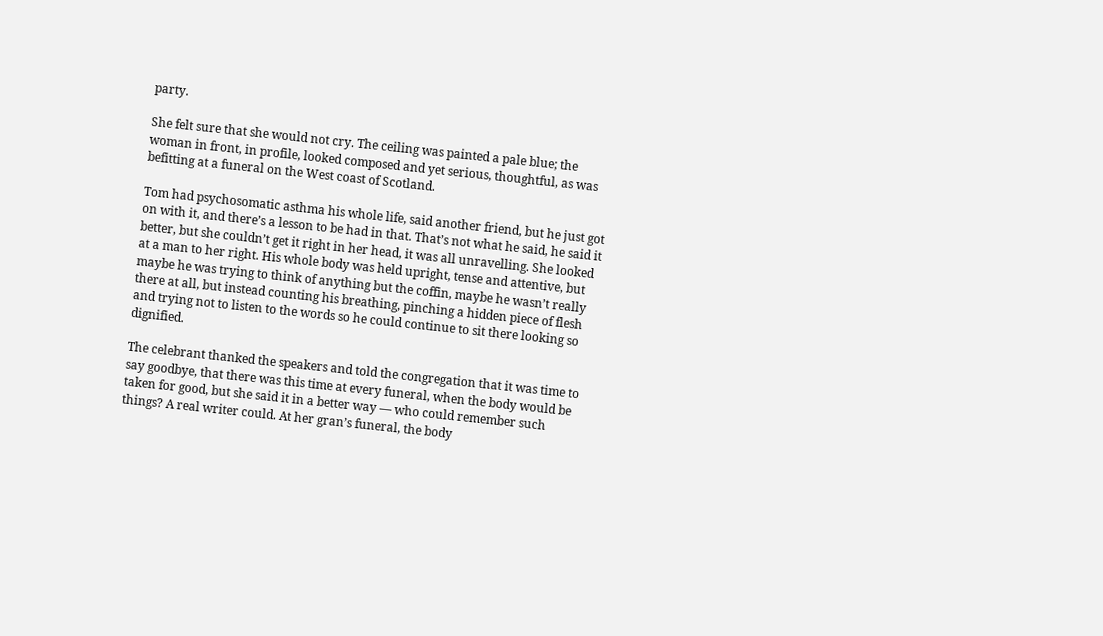party.

She felt sure that she would not cry. The ceiling was painted a pale blue; the woman in front, in profile, looked composed and yet serious, thoughtful, as was befitting at a funeral on the West coast of Scotland.

Tom had psychosomatic asthma his whole life, said another friend, but he just got on with it, and there’s a lesson to be had in that. That’s not what he said, he said it better, but she couldn’t get it right in her head, it was all unravelling. She looked at a man to her right. His whole body was held upright, tense and attentive, but maybe he was trying to think of anything but the coffin, maybe he wasn’t really there at all, but instead counting his breathing, pinching a hidden piece of flesh and trying not to listen to the words so he could continue to sit there looking so dignified.

The celebrant thanked the speakers and told the congregation that it was time to say goodbye, that there was this time at every funeral, when the body would be taken for good, but she said it in a better way — who could remember such things? A real writer could. At her gran’s funeral, the body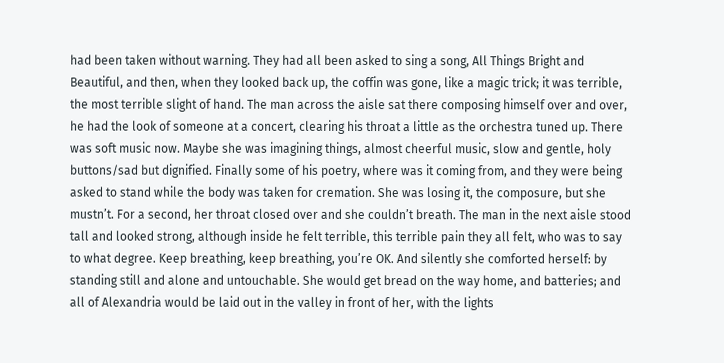had been taken without warning. They had all been asked to sing a song, All Things Bright and Beautiful, and then, when they looked back up, the coffin was gone, like a magic trick; it was terrible, the most terrible slight of hand. The man across the aisle sat there composing himself over and over, he had the look of someone at a concert, clearing his throat a little as the orchestra tuned up. There was soft music now. Maybe she was imagining things, almost cheerful music, slow and gentle, holy buttons/sad but dignified. Finally some of his poetry, where was it coming from, and they were being asked to stand while the body was taken for cremation. She was losing it, the composure, but she mustn’t. For a second, her throat closed over and she couldn’t breath. The man in the next aisle stood tall and looked strong, although inside he felt terrible, this terrible pain they all felt, who was to say to what degree. Keep breathing, keep breathing, you’re OK. And silently she comforted herself: by standing still and alone and untouchable. She would get bread on the way home, and batteries; and all of Alexandria would be laid out in the valley in front of her, with the lights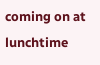coming on at lunchtime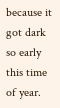because it got dark so early this time of year.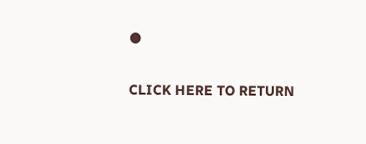●

CLICK HERE TO RETURN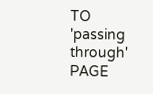TO 'passing through' PAGE